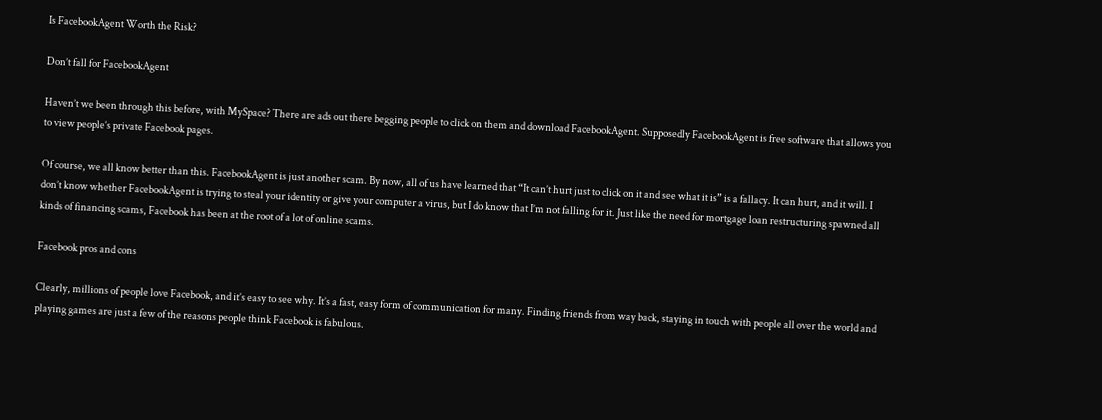Is FacebookAgent Worth the Risk?

Don’t fall for FacebookAgent

Haven’t we been through this before, with MySpace? There are ads out there begging people to click on them and download FacebookAgent. Supposedly FacebookAgent is free software that allows you to view people’s private Facebook pages.

Of course, we all know better than this. FacebookAgent is just another scam. By now, all of us have learned that “It can’t hurt just to click on it and see what it is” is a fallacy. It can hurt, and it will. I don’t know whether FacebookAgent is trying to steal your identity or give your computer a virus, but I do know that I’m not falling for it. Just like the need for mortgage loan restructuring spawned all kinds of financing scams, Facebook has been at the root of a lot of online scams.

Facebook pros and cons

Clearly, millions of people love Facebook, and it’s easy to see why. It’s a fast, easy form of communication for many. Finding friends from way back, staying in touch with people all over the world and playing games are just a few of the reasons people think Facebook is fabulous.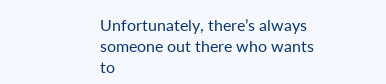Unfortunately, there’s always someone out there who wants to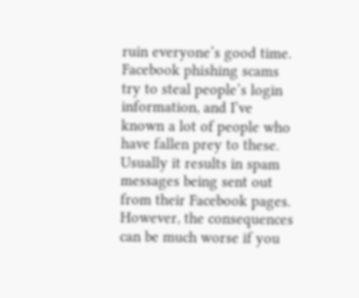ruin everyone’s good time. Facebook phishing scams try to steal people’s login information, and I’ve known a lot of people who have fallen prey to these. Usually it results in spam messages being sent out from their Facebook pages. However, the consequences can be much worse if you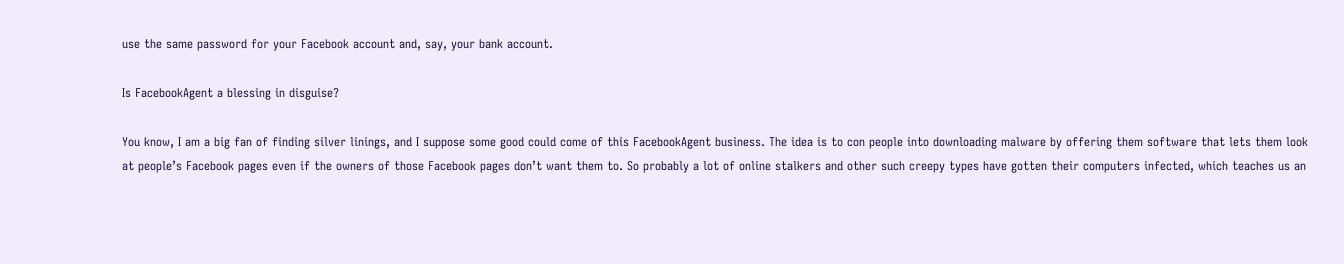use the same password for your Facebook account and, say, your bank account.

Is FacebookAgent a blessing in disguise?

You know, I am a big fan of finding silver linings, and I suppose some good could come of this FacebookAgent business. The idea is to con people into downloading malware by offering them software that lets them look at people’s Facebook pages even if the owners of those Facebook pages don’t want them to. So probably a lot of online stalkers and other such creepy types have gotten their computers infected, which teaches us an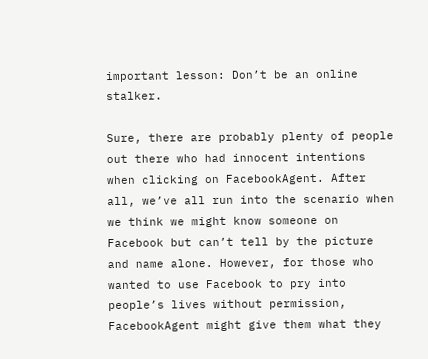important lesson: Don’t be an online stalker.

Sure, there are probably plenty of people out there who had innocent intentions when clicking on FacebookAgent. After all, we’ve all run into the scenario when we think we might know someone on Facebook but can’t tell by the picture and name alone. However, for those who wanted to use Facebook to pry into people’s lives without permission, FacebookAgent might give them what they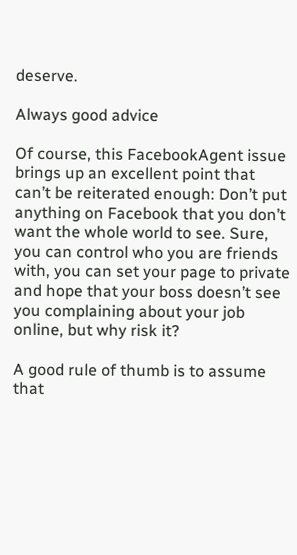deserve.

Always good advice

Of course, this FacebookAgent issue brings up an excellent point that can’t be reiterated enough: Don’t put anything on Facebook that you don’t want the whole world to see. Sure, you can control who you are friends with, you can set your page to private and hope that your boss doesn’t see you complaining about your job online, but why risk it?

A good rule of thumb is to assume that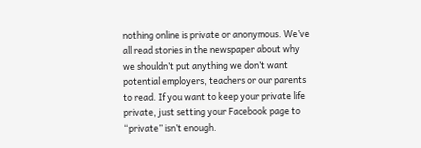nothing online is private or anonymous. We’ve all read stories in the newspaper about why we shouldn’t put anything we don’t want potential employers, teachers or our parents to read. If you want to keep your private life private, just setting your Facebook page to “private” isn’t enough.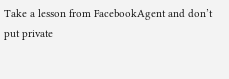Take a lesson from FacebookAgent and don’t put private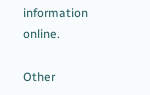information online.

Other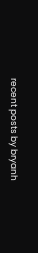recent posts by bryanh